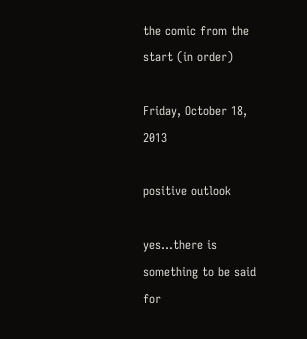the comic from the start (in order)

Friday, October 18, 2013

positive outlook

yes...there is something to be said for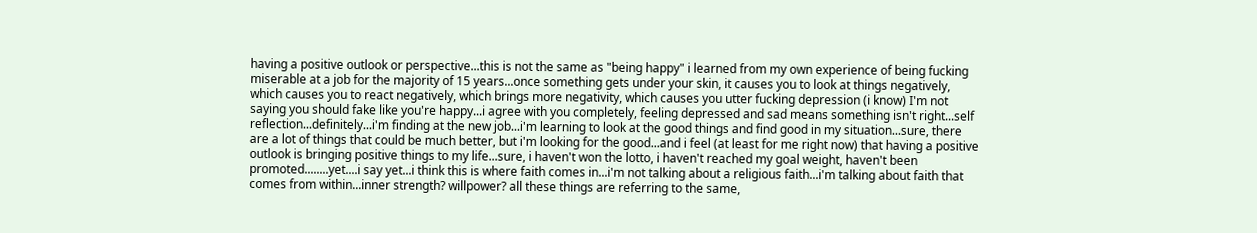having a positive outlook or perspective...this is not the same as "being happy" i learned from my own experience of being fucking miserable at a job for the majority of 15 years...once something gets under your skin, it causes you to look at things negatively, which causes you to react negatively, which brings more negativity, which causes you utter fucking depression (i know) I'm not saying you should fake like you're happy...i agree with you completely, feeling depressed and sad means something isn't right...self reflection...definitely...i'm finding at the new job...i'm learning to look at the good things and find good in my situation...sure, there are a lot of things that could be much better, but i'm looking for the good...and i feel (at least for me right now) that having a positive outlook is bringing positive things to my life...sure, i haven't won the lotto, i haven't reached my goal weight, haven't been promoted........yet....i say yet...i think this is where faith comes in...i'm not talking about a religious faith...i'm talking about faith that comes from within...inner strength? willpower? all these things are referring to the same,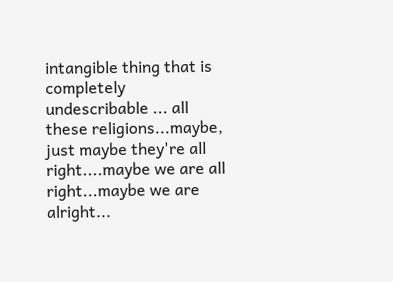intangible thing that is completely undescribable ... all these religions...maybe, just maybe they're all right....maybe we are all right...maybe we are alright...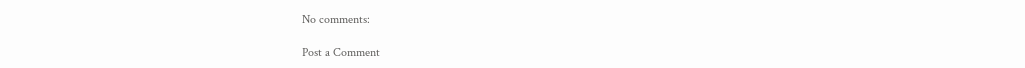No comments:

Post a Comment